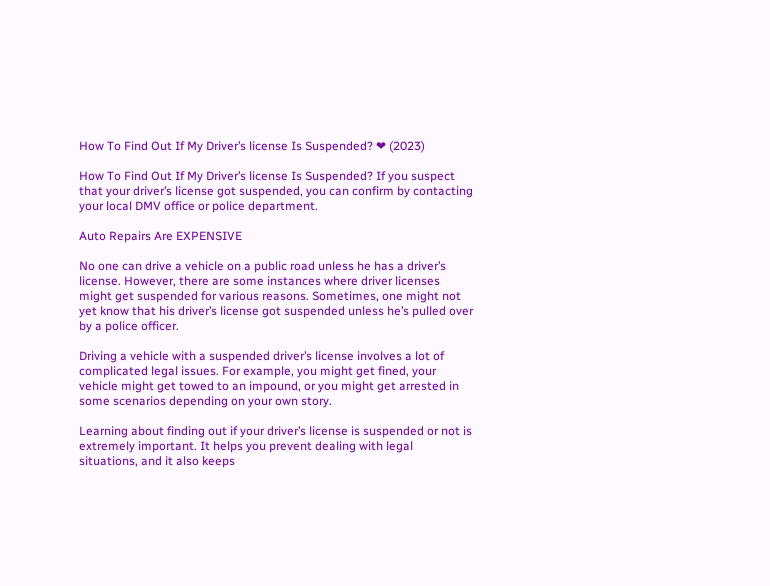How To Find Out If My Driver’s license Is Suspended? ❤ (2023)

How To Find Out If My Driver’s license Is Suspended? If you suspect that your driver’s license got suspended, you can confirm by contacting your local DMV office or police department.

Auto Repairs Are EXPENSIVE

No one can drive a vehicle on a public road unless he has a driver’s license. However, there are some instances where driver licenses might get suspended for various reasons. Sometimes, one might not yet know that his driver’s license got suspended unless he’s pulled over by a police officer.

Driving a vehicle with a suspended driver’s license involves a lot of complicated legal issues. For example, you might get fined, your vehicle might get towed to an impound, or you might get arrested in some scenarios depending on your own story.

Learning about finding out if your driver’s license is suspended or not is extremely important. It helps you prevent dealing with legal situations, and it also keeps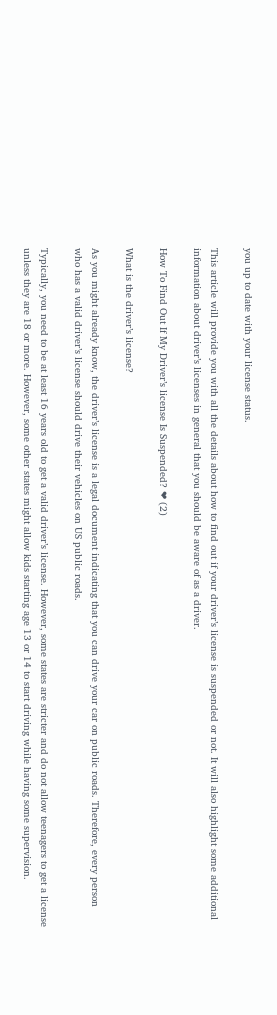you up to date with your license status.

This article will provide you with all the details about how to find out if your driver’s license is suspended or not. It will also highlight some additional information about driver’s licenses in general that you should be aware of as a driver.

How To Find Out If My Driver’s license Is Suspended? ❤ (2)

What is the driver’s license?

As you might already know, the driver’s license is a legal document indicating that you can drive your car on public roads. Therefore, every person who has a valid driver’s license should drive their vehicles on US public roads.

Typically, you need to be at least 16 years old to get a valid driver’s license. However, some states are stricter and do not allow teenagers to get a license unless they are 18 or more. However, some other states might allow kids starting age 13 or 14 to start driving while having some supervision.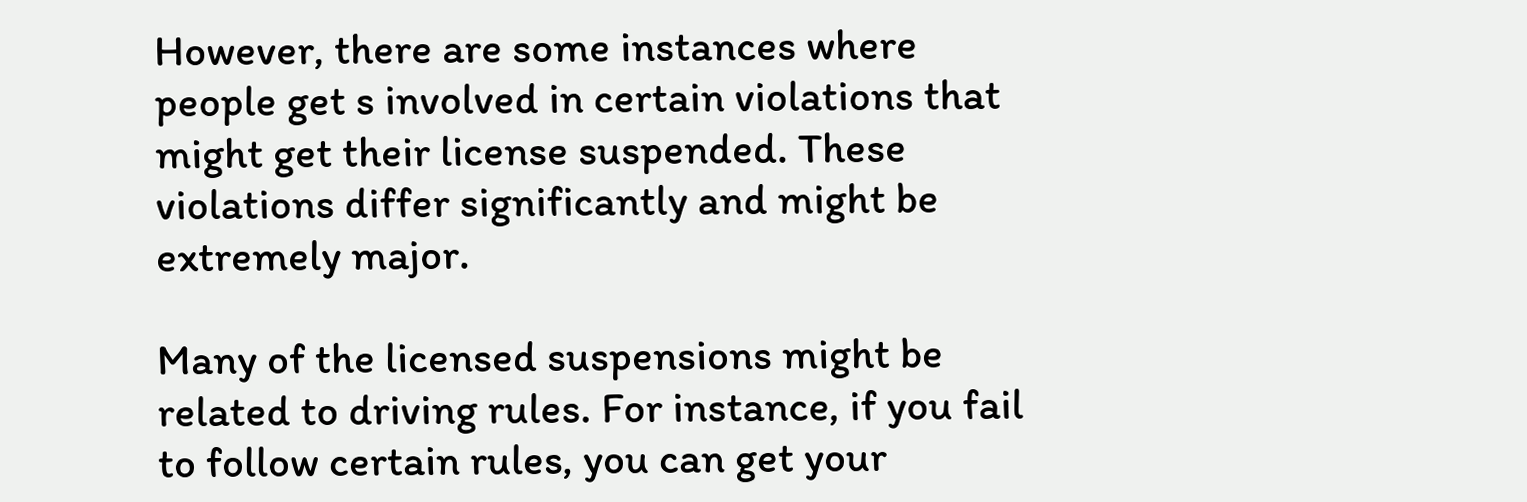However, there are some instances where people get s involved in certain violations that might get their license suspended. These violations differ significantly and might be extremely major.

Many of the licensed suspensions might be related to driving rules. For instance, if you fail to follow certain rules, you can get your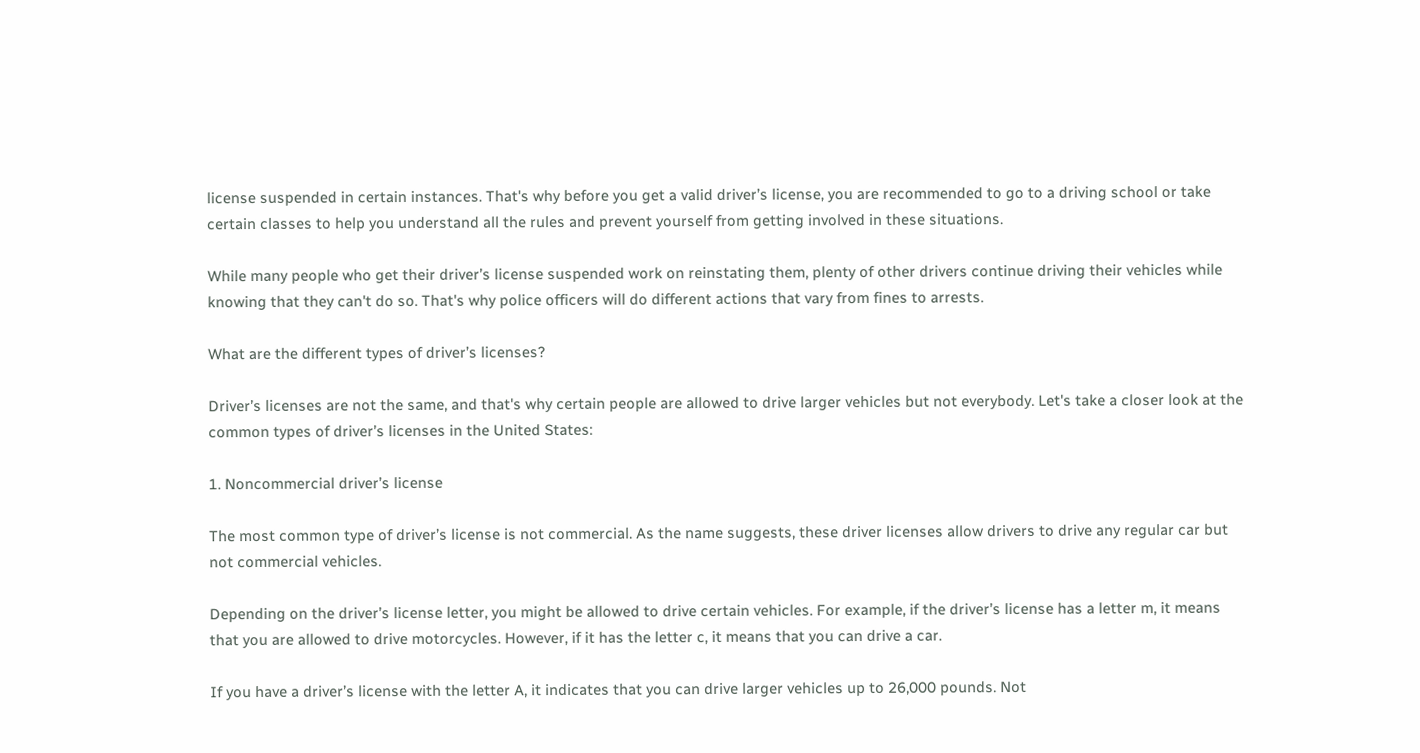license suspended in certain instances. That's why before you get a valid driver’s license, you are recommended to go to a driving school or take certain classes to help you understand all the rules and prevent yourself from getting involved in these situations.

While many people who get their driver’s license suspended work on reinstating them, plenty of other drivers continue driving their vehicles while knowing that they can't do so. That's why police officers will do different actions that vary from fines to arrests.

What are the different types of driver’s licenses?

Driver’s licenses are not the same, and that's why certain people are allowed to drive larger vehicles but not everybody. Let's take a closer look at the common types of driver’s licenses in the United States:

1. Noncommercial driver’s license

The most common type of driver’s license is not commercial. As the name suggests, these driver licenses allow drivers to drive any regular car but not commercial vehicles.

Depending on the driver’s license letter, you might be allowed to drive certain vehicles. For example, if the driver’s license has a letter m, it means that you are allowed to drive motorcycles. However, if it has the letter c, it means that you can drive a car.

If you have a driver’s license with the letter A, it indicates that you can drive larger vehicles up to 26,000 pounds. Not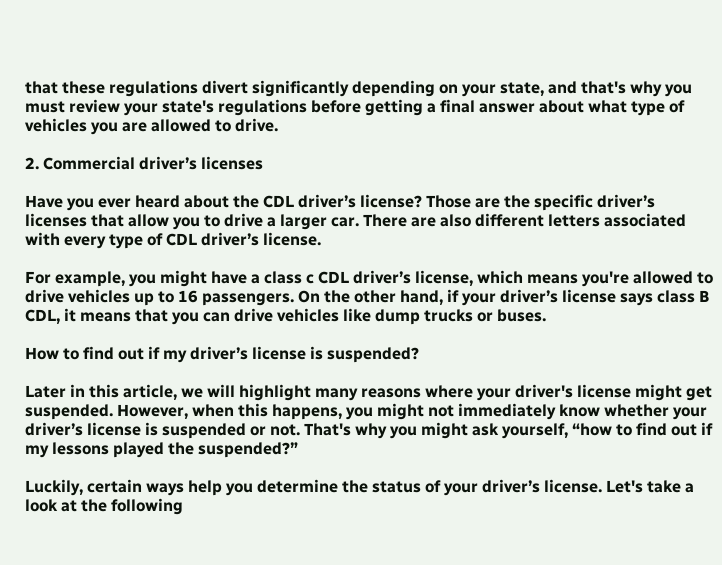that these regulations divert significantly depending on your state, and that's why you must review your state's regulations before getting a final answer about what type of vehicles you are allowed to drive.

2. Commercial driver’s licenses

Have you ever heard about the CDL driver’s license? Those are the specific driver’s licenses that allow you to drive a larger car. There are also different letters associated with every type of CDL driver’s license.

For example, you might have a class c CDL driver’s license, which means you're allowed to drive vehicles up to 16 passengers. On the other hand, if your driver’s license says class B CDL, it means that you can drive vehicles like dump trucks or buses.

How to find out if my driver’s license is suspended?

Later in this article, we will highlight many reasons where your driver's license might get suspended. However, when this happens, you might not immediately know whether your driver’s license is suspended or not. That's why you might ask yourself, “how to find out if my lessons played the suspended?”

Luckily, certain ways help you determine the status of your driver’s license. Let's take a look at the following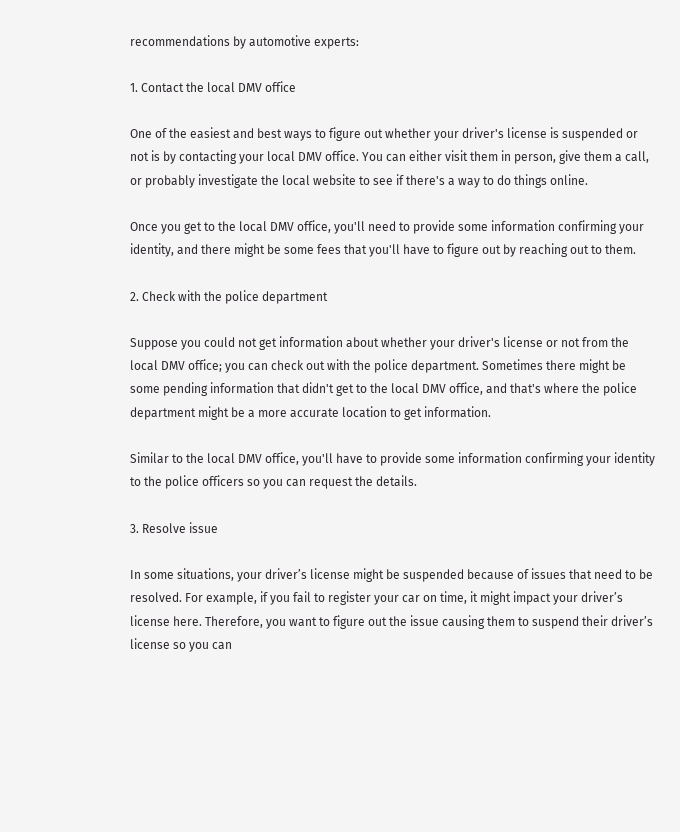recommendations by automotive experts:

1. Contact the local DMV office

One of the easiest and best ways to figure out whether your driver's license is suspended or not is by contacting your local DMV office. You can either visit them in person, give them a call, or probably investigate the local website to see if there's a way to do things online.

Once you get to the local DMV office, you'll need to provide some information confirming your identity, and there might be some fees that you'll have to figure out by reaching out to them.

2. Check with the police department

Suppose you could not get information about whether your driver's license or not from the local DMV office; you can check out with the police department. Sometimes there might be some pending information that didn't get to the local DMV office, and that's where the police department might be a more accurate location to get information.

Similar to the local DMV office, you'll have to provide some information confirming your identity to the police officers so you can request the details.

3. Resolve issue

In some situations, your driver’s license might be suspended because of issues that need to be resolved. For example, if you fail to register your car on time, it might impact your driver’s license here. Therefore, you want to figure out the issue causing them to suspend their driver’s license so you can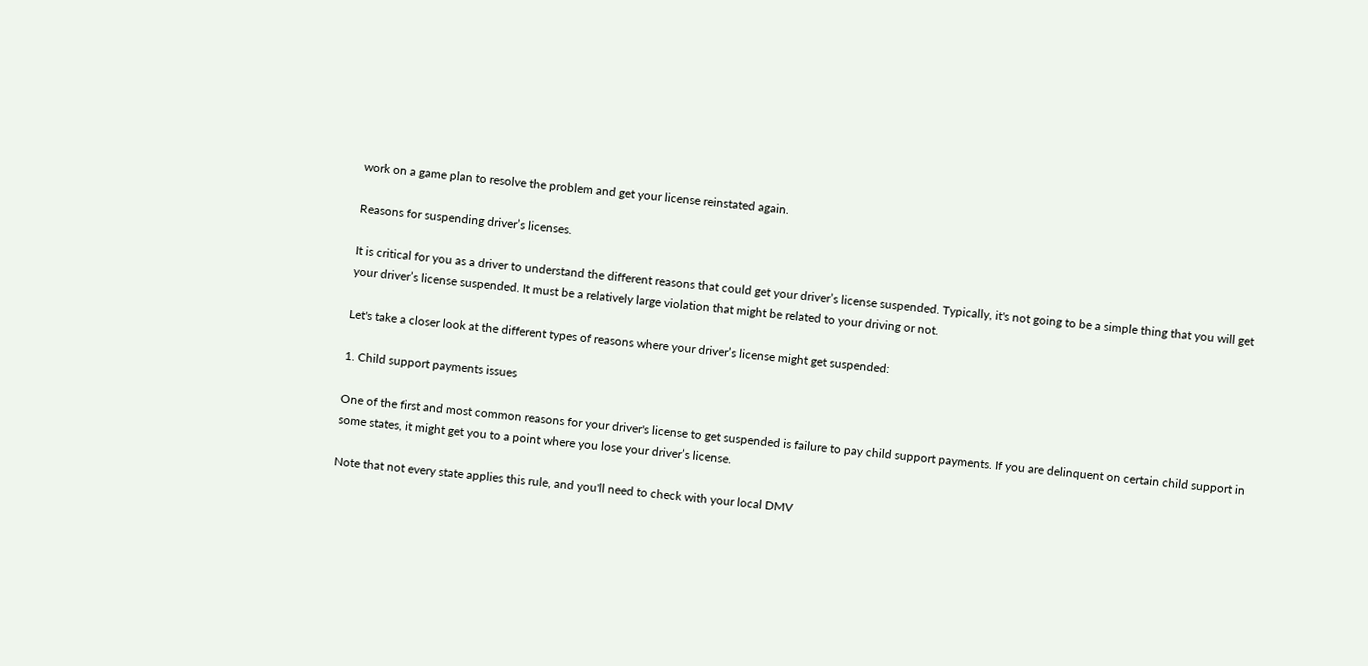work on a game plan to resolve the problem and get your license reinstated again.

Reasons for suspending driver’s licenses.

It is critical for you as a driver to understand the different reasons that could get your driver’s license suspended. Typically, it's not going to be a simple thing that you will get your driver’s license suspended. It must be a relatively large violation that might be related to your driving or not.

Let's take a closer look at the different types of reasons where your driver’s license might get suspended:

1. Child support payments issues

One of the first and most common reasons for your driver's license to get suspended is failure to pay child support payments. If you are delinquent on certain child support in some states, it might get you to a point where you lose your driver’s license.

Note that not every state applies this rule, and you'll need to check with your local DMV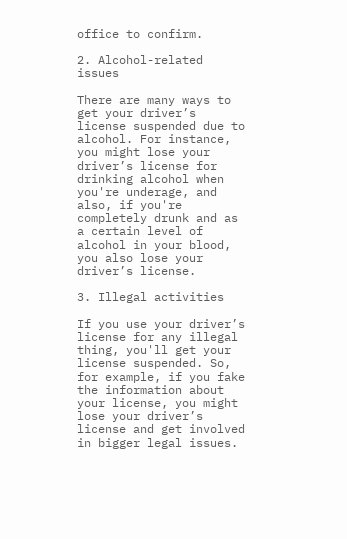office to confirm.

2. Alcohol-related issues

There are many ways to get your driver’s license suspended due to alcohol. For instance, you might lose your driver’s license for drinking alcohol when you're underage, and also, if you're completely drunk and as a certain level of alcohol in your blood, you also lose your driver’s license.

3. Illegal activities

If you use your driver’s license for any illegal thing, you'll get your license suspended. So, for example, if you fake the information about your license, you might lose your driver’s license and get involved in bigger legal issues.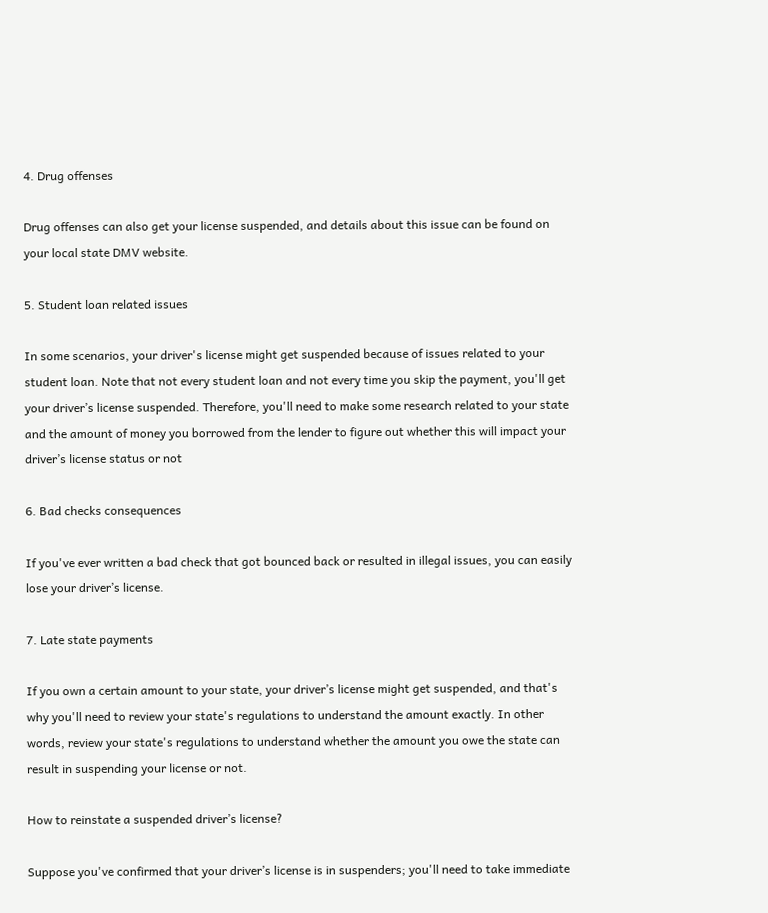4. Drug offenses

Drug offenses can also get your license suspended, and details about this issue can be found on your local state DMV website.

5. Student loan related issues

In some scenarios, your driver's license might get suspended because of issues related to your student loan. Note that not every student loan and not every time you skip the payment, you'll get your driver’s license suspended. Therefore, you'll need to make some research related to your state and the amount of money you borrowed from the lender to figure out whether this will impact your driver’s license status or not

6. Bad checks consequences

If you've ever written a bad check that got bounced back or resulted in illegal issues, you can easily lose your driver’s license.

7. Late state payments

If you own a certain amount to your state, your driver’s license might get suspended, and that's why you'll need to review your state's regulations to understand the amount exactly. In other words, review your state's regulations to understand whether the amount you owe the state can result in suspending your license or not.

How to reinstate a suspended driver’s license?

Suppose you've confirmed that your driver’s license is in suspenders; you'll need to take immediate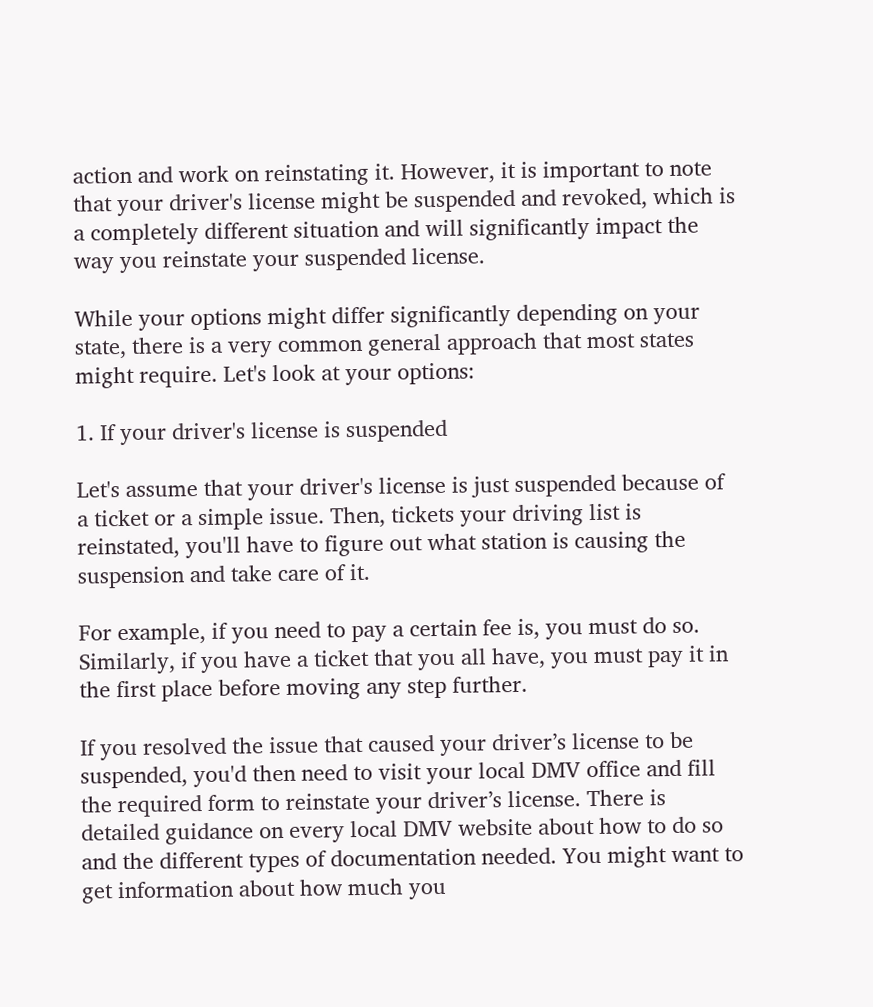action and work on reinstating it. However, it is important to note that your driver's license might be suspended and revoked, which is a completely different situation and will significantly impact the way you reinstate your suspended license.

While your options might differ significantly depending on your state, there is a very common general approach that most states might require. Let's look at your options:

1. If your driver's license is suspended

Let's assume that your driver's license is just suspended because of a ticket or a simple issue. Then, tickets your driving list is reinstated, you'll have to figure out what station is causing the suspension and take care of it.

For example, if you need to pay a certain fee is, you must do so. Similarly, if you have a ticket that you all have, you must pay it in the first place before moving any step further.

If you resolved the issue that caused your driver’s license to be suspended, you'd then need to visit your local DMV office and fill the required form to reinstate your driver’s license. There is detailed guidance on every local DMV website about how to do so and the different types of documentation needed. You might want to get information about how much you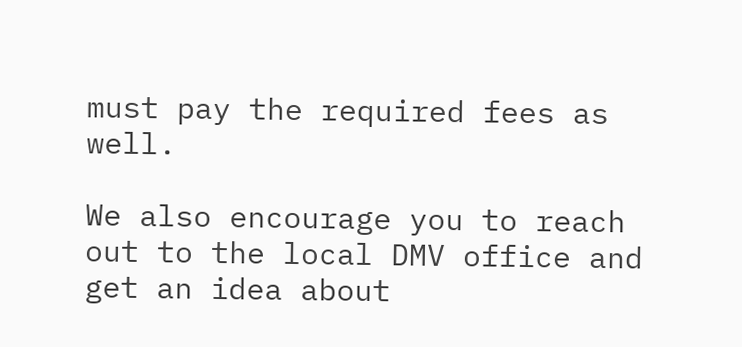must pay the required fees as well.

We also encourage you to reach out to the local DMV office and get an idea about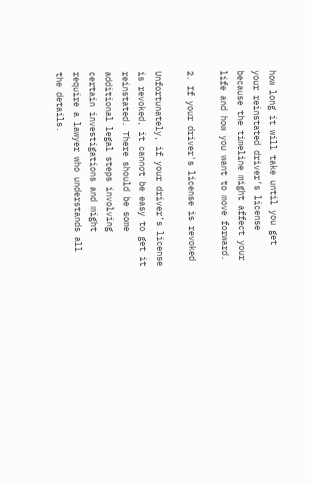how long it will take until you get your reinstated driver’s license because the timeline might affect your life and how you want to move forward.

2. If your driver's license is revoked

Unfortunately, if your driver’s license is revoked, it cannot be easy to get it reinstated. There should be some additional legal steps involving certain investigations and might require a lawyer who understands all the details.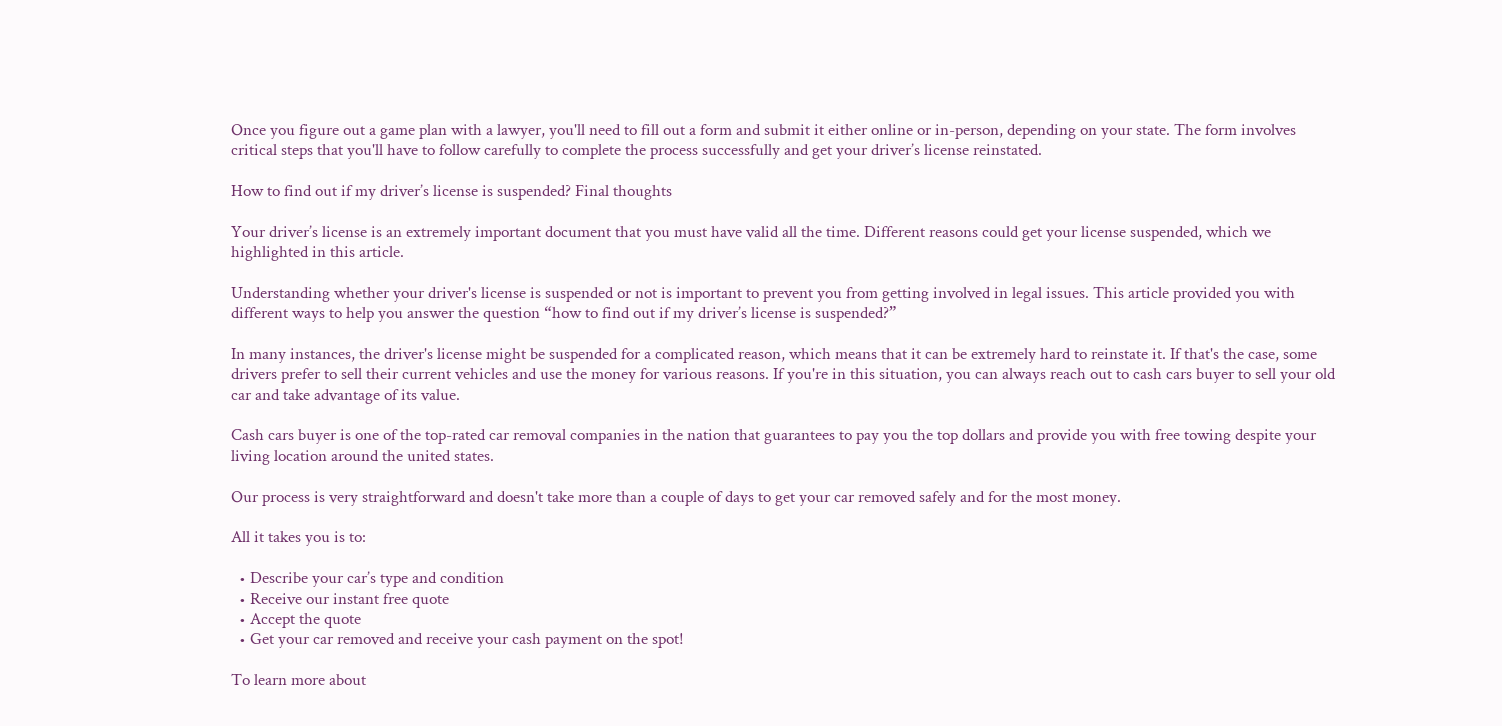Once you figure out a game plan with a lawyer, you'll need to fill out a form and submit it either online or in-person, depending on your state. The form involves critical steps that you'll have to follow carefully to complete the process successfully and get your driver’s license reinstated.

How to find out if my driver’s license is suspended? Final thoughts

Your driver’s license is an extremely important document that you must have valid all the time. Different reasons could get your license suspended, which we highlighted in this article.

Understanding whether your driver's license is suspended or not is important to prevent you from getting involved in legal issues. This article provided you with different ways to help you answer the question “how to find out if my driver’s license is suspended?”

In many instances, the driver's license might be suspended for a complicated reason, which means that it can be extremely hard to reinstate it. If that's the case, some drivers prefer to sell their current vehicles and use the money for various reasons. If you're in this situation, you can always reach out to cash cars buyer to sell your old car and take advantage of its value.

Cash cars buyer is one of the top-rated car removal companies in the nation that guarantees to pay you the top dollars and provide you with free towing despite your living location around the united states.

Our process is very straightforward and doesn't take more than a couple of days to get your car removed safely and for the most money.

All it takes you is to:

  • Describe your car’s type and condition
  • Receive our instant free quote
  • Accept the quote
  • Get your car removed and receive your cash payment on the spot!

To learn more about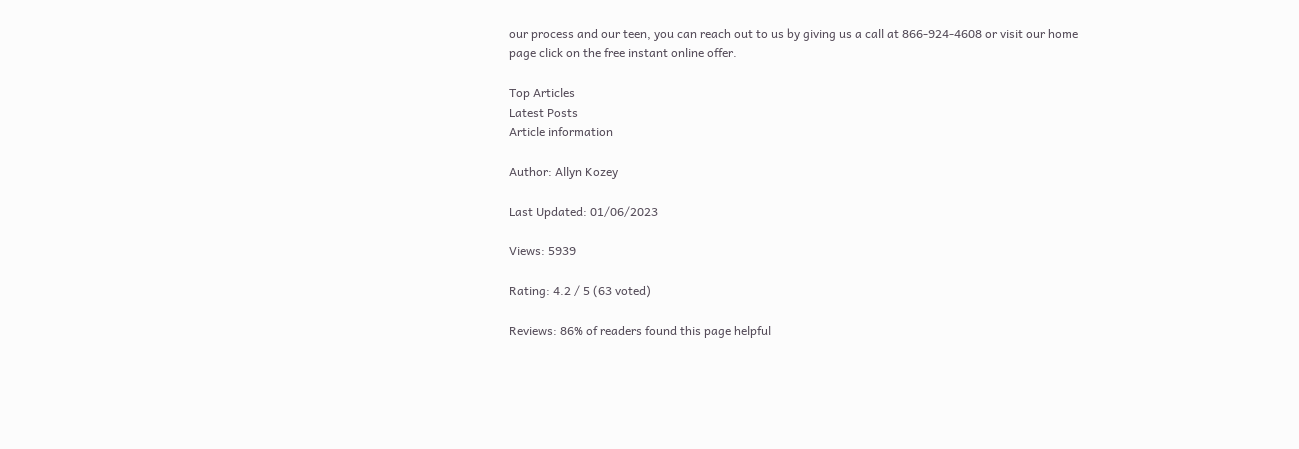our process and our teen, you can reach out to us by giving us a call at 866-924-4608 or visit our home page click on the free instant online offer.

Top Articles
Latest Posts
Article information

Author: Allyn Kozey

Last Updated: 01/06/2023

Views: 5939

Rating: 4.2 / 5 (63 voted)

Reviews: 86% of readers found this page helpful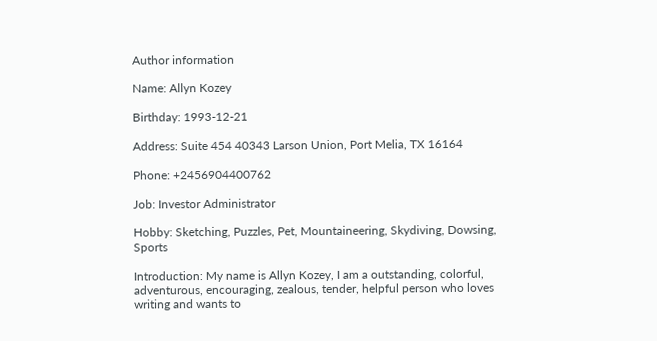Author information

Name: Allyn Kozey

Birthday: 1993-12-21

Address: Suite 454 40343 Larson Union, Port Melia, TX 16164

Phone: +2456904400762

Job: Investor Administrator

Hobby: Sketching, Puzzles, Pet, Mountaineering, Skydiving, Dowsing, Sports

Introduction: My name is Allyn Kozey, I am a outstanding, colorful, adventurous, encouraging, zealous, tender, helpful person who loves writing and wants to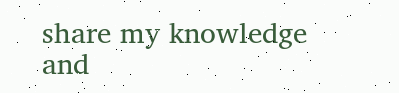share my knowledge and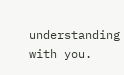understanding with you.